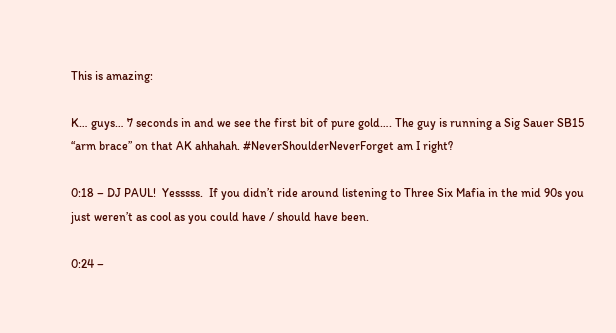This is amazing:

K… guys… 7 seconds in and we see the first bit of pure gold…. The guy is running a Sig Sauer SB15 “arm brace” on that AK ahhahah. #NeverShoulderNeverForget am I right?

0:18 – DJ PAUL!  Yesssss.  If you didn’t ride around listening to Three Six Mafia in the mid 90s you just weren’t as cool as you could have / should have been.

0:24 –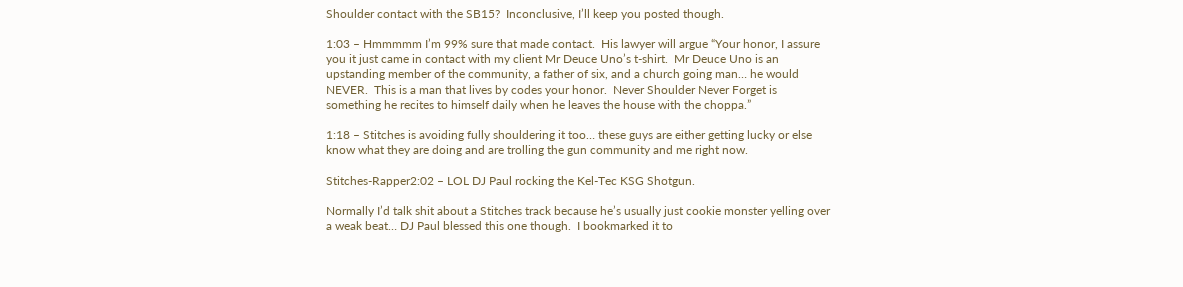Shoulder contact with the SB15?  Inconclusive, I’ll keep you posted though.

1:03 – Hmmmmm I’m 99% sure that made contact.  His lawyer will argue “Your honor, I assure you it just came in contact with my client Mr Deuce Uno’s t-shirt.  Mr Deuce Uno is an upstanding member of the community, a father of six, and a church going man… he would NEVER.  This is a man that lives by codes your honor.  Never Shoulder Never Forget is something he recites to himself daily when he leaves the house with the choppa.”

1:18 – Stitches is avoiding fully shouldering it too… these guys are either getting lucky or else know what they are doing and are trolling the gun community and me right now.

Stitches-Rapper2:02 – LOL DJ Paul rocking the Kel-Tec KSG Shotgun.

Normally I’d talk shit about a Stitches track because he’s usually just cookie monster yelling over a weak beat… DJ Paul blessed this one though.  I bookmarked it to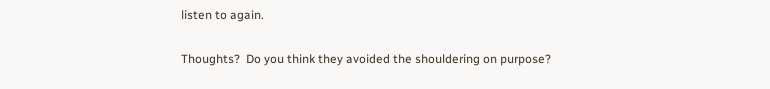listen to again.

Thoughts?  Do you think they avoided the shouldering on purpose?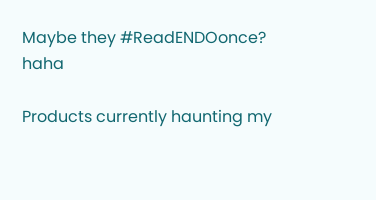Maybe they #ReadENDOonce? haha

Products currently haunting my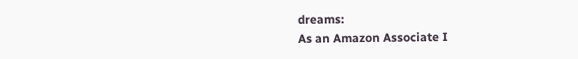dreams:
As an Amazon Associate I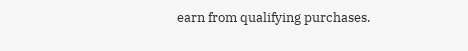earn from qualifying purchases.